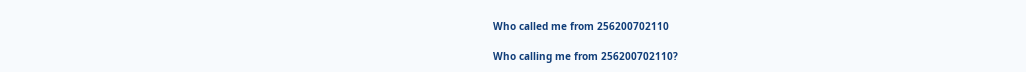Who called me from 256200702110

Who calling me from 256200702110?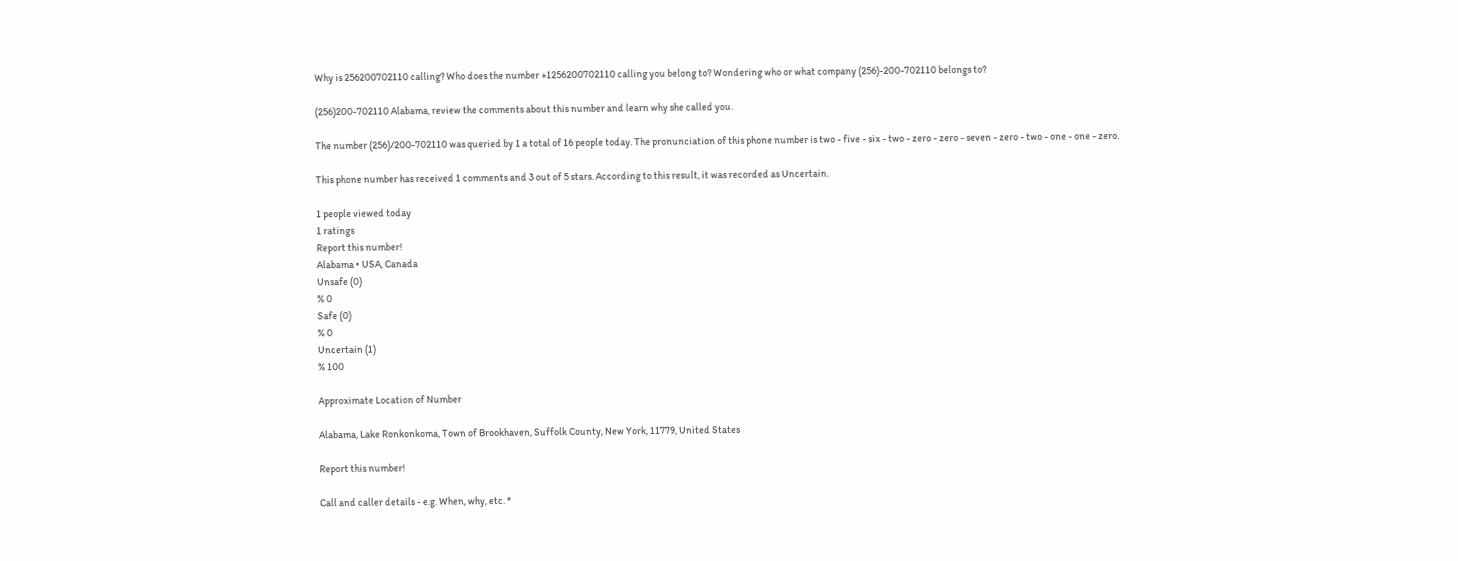Why is 256200702110 calling? Who does the number +1256200702110 calling you belong to? Wondering who or what company (256)-200-702110 belongs to?

(256)200-702110 Alabama, review the comments about this number and learn why she called you.

The number (256)/200-702110 was queried by 1 a total of 16 people today. The pronunciation of this phone number is two - five - six - two - zero - zero - seven - zero - two - one - one - zero.

This phone number has received 1 comments and 3 out of 5 stars. According to this result, it was recorded as Uncertain.

1 people viewed today
1 ratings
Report this number!
Alabama • USA, Canada
Unsafe (0)
% 0
Safe (0)
% 0
Uncertain (1)
% 100

Approximate Location of Number

Alabama, Lake Ronkonkoma, Town of Brookhaven, Suffolk County, New York, 11779, United States

Report this number!

Call and caller details - e.g. When, why, etc. *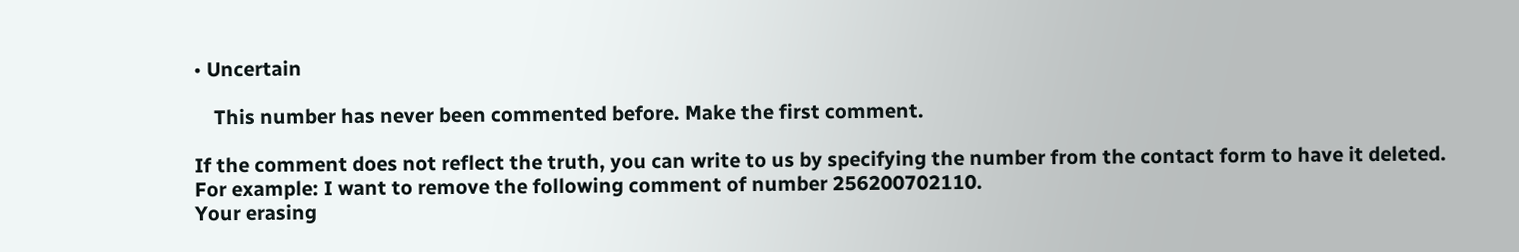• Uncertain

    This number has never been commented before. Make the first comment.

If the comment does not reflect the truth, you can write to us by specifying the number from the contact form to have it deleted.
For example: I want to remove the following comment of number 256200702110.
Your erasing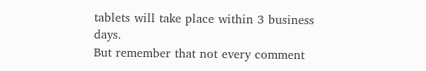tablets will take place within 3 business days.
But remember that not every comment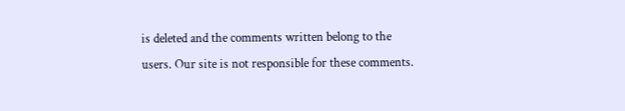is deleted and the comments written belong to the users. Our site is not responsible for these comments.